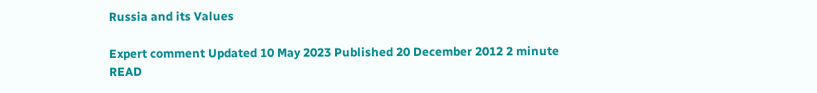Russia and its Values

Expert comment Updated 10 May 2023 Published 20 December 2012 2 minute READ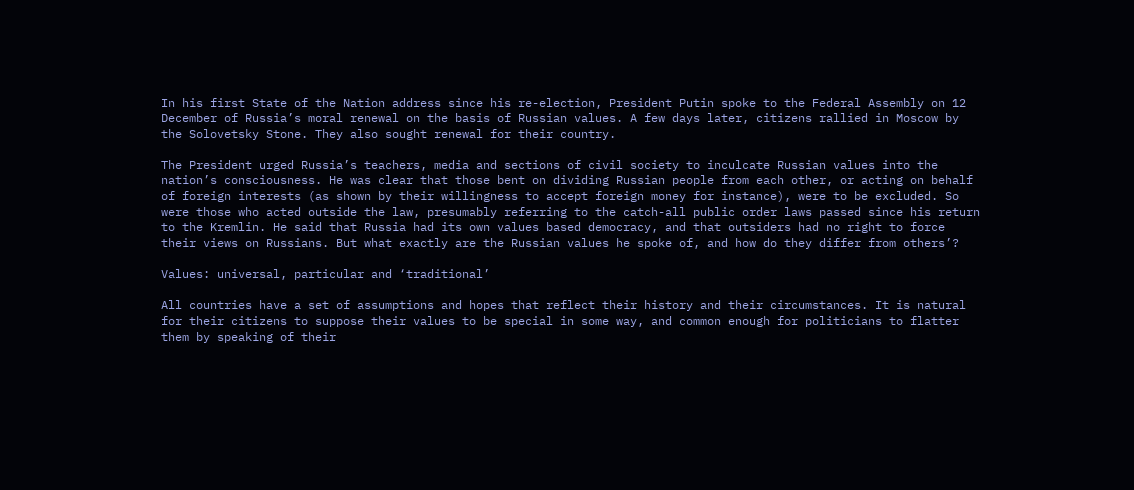In his first State of the Nation address since his re-election, President Putin spoke to the Federal Assembly on 12 December of Russia’s moral renewal on the basis of Russian values. A few days later, citizens rallied in Moscow by the Solovetsky Stone. They also sought renewal for their country.

The President urged Russia’s teachers, media and sections of civil society to inculcate Russian values into the nation’s consciousness. He was clear that those bent on dividing Russian people from each other, or acting on behalf of foreign interests (as shown by their willingness to accept foreign money for instance), were to be excluded. So were those who acted outside the law, presumably referring to the catch-all public order laws passed since his return to the Kremlin. He said that Russia had its own values based democracy, and that outsiders had no right to force their views on Russians. But what exactly are the Russian values he spoke of, and how do they differ from others’?

Values: universal, particular and ‘traditional’

All countries have a set of assumptions and hopes that reflect their history and their circumstances. It is natural for their citizens to suppose their values to be special in some way, and common enough for politicians to flatter them by speaking of their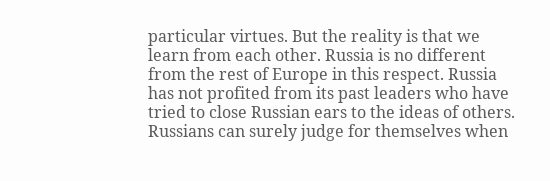particular virtues. But the reality is that we learn from each other. Russia is no different from the rest of Europe in this respect. Russia has not profited from its past leaders who have tried to close Russian ears to the ideas of others. Russians can surely judge for themselves when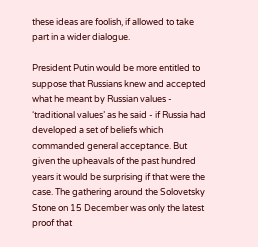these ideas are foolish, if allowed to take part in a wider dialogue.

President Putin would be more entitled to suppose that Russians knew and accepted what he meant by Russian values - ‘traditional values’ as he said - if Russia had developed a set of beliefs which commanded general acceptance. But given the upheavals of the past hundred years it would be surprising if that were the case. The gathering around the Solovetsky Stone on 15 December was only the latest proof that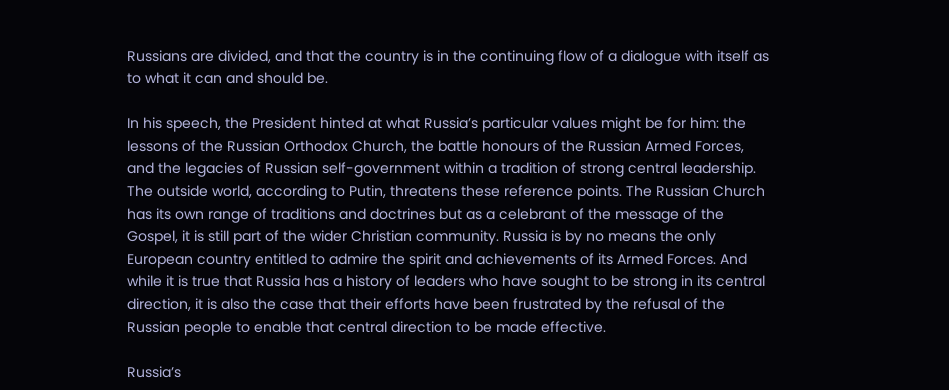Russians are divided, and that the country is in the continuing flow of a dialogue with itself as to what it can and should be.

In his speech, the President hinted at what Russia’s particular values might be for him: the lessons of the Russian Orthodox Church, the battle honours of the Russian Armed Forces, and the legacies of Russian self-government within a tradition of strong central leadership. The outside world, according to Putin, threatens these reference points. The Russian Church has its own range of traditions and doctrines but as a celebrant of the message of the Gospel, it is still part of the wider Christian community. Russia is by no means the only European country entitled to admire the spirit and achievements of its Armed Forces. And while it is true that Russia has a history of leaders who have sought to be strong in its central direction, it is also the case that their efforts have been frustrated by the refusal of the Russian people to enable that central direction to be made effective.

Russia’s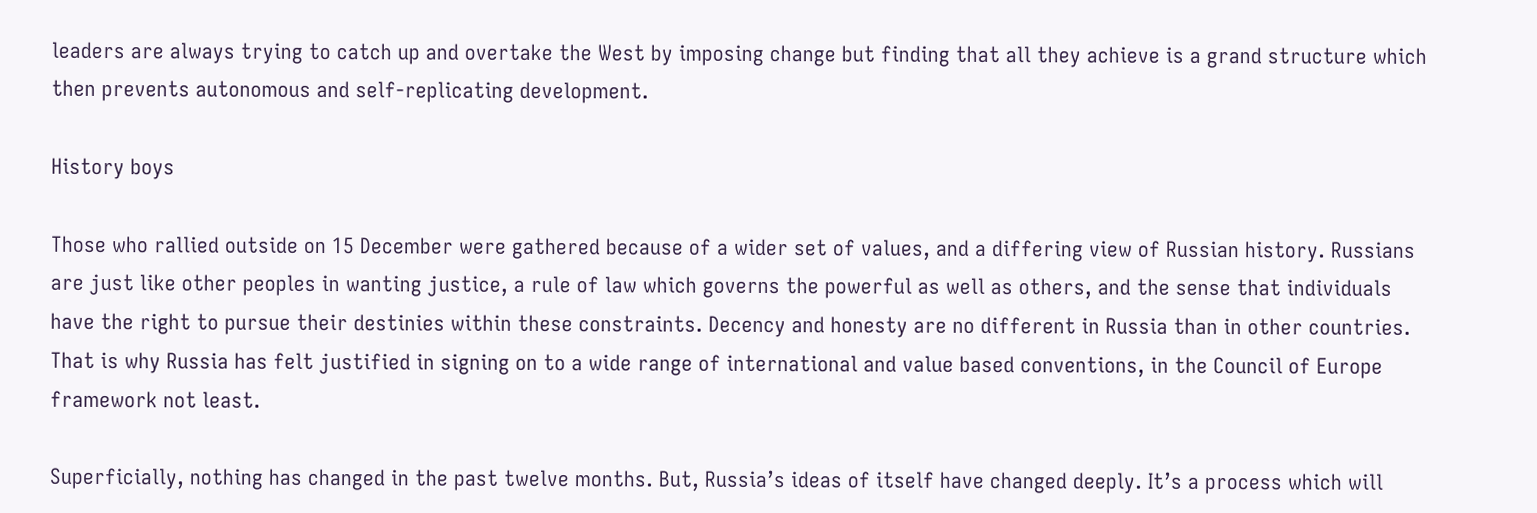leaders are always trying to catch up and overtake the West by imposing change but finding that all they achieve is a grand structure which then prevents autonomous and self-replicating development.

History boys

Those who rallied outside on 15 December were gathered because of a wider set of values, and a differing view of Russian history. Russians are just like other peoples in wanting justice, a rule of law which governs the powerful as well as others, and the sense that individuals have the right to pursue their destinies within these constraints. Decency and honesty are no different in Russia than in other countries. That is why Russia has felt justified in signing on to a wide range of international and value based conventions, in the Council of Europe framework not least.

Superficially, nothing has changed in the past twelve months. But, Russia’s ideas of itself have changed deeply. It’s a process which will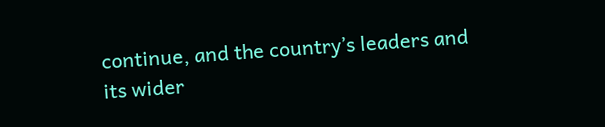continue, and the country’s leaders and its wider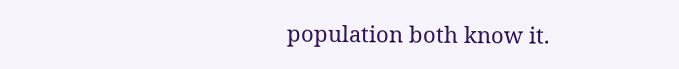population both know it.